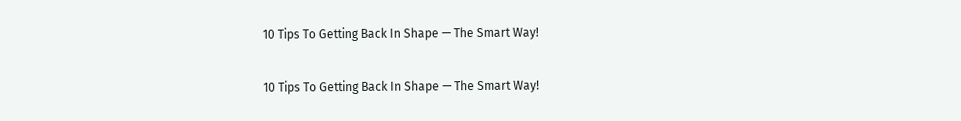10 Tips To Getting Back In Shape — The Smart Way!

10 Tips To Getting Back In Shape — The Smart Way!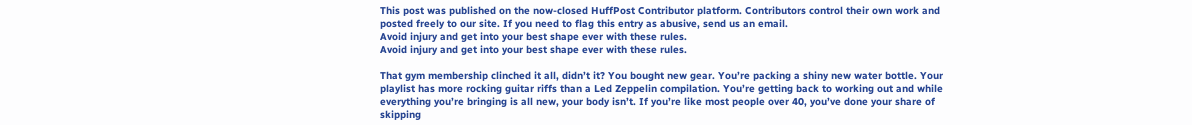This post was published on the now-closed HuffPost Contributor platform. Contributors control their own work and posted freely to our site. If you need to flag this entry as abusive, send us an email.
Avoid injury and get into your best shape ever with these rules.
Avoid injury and get into your best shape ever with these rules.

That gym membership clinched it all, didn’t it? You bought new gear. You’re packing a shiny new water bottle. Your playlist has more rocking guitar riffs than a Led Zeppelin compilation. You’re getting back to working out and while everything you’re bringing is all new, your body isn’t. If you’re like most people over 40, you’ve done your share of skipping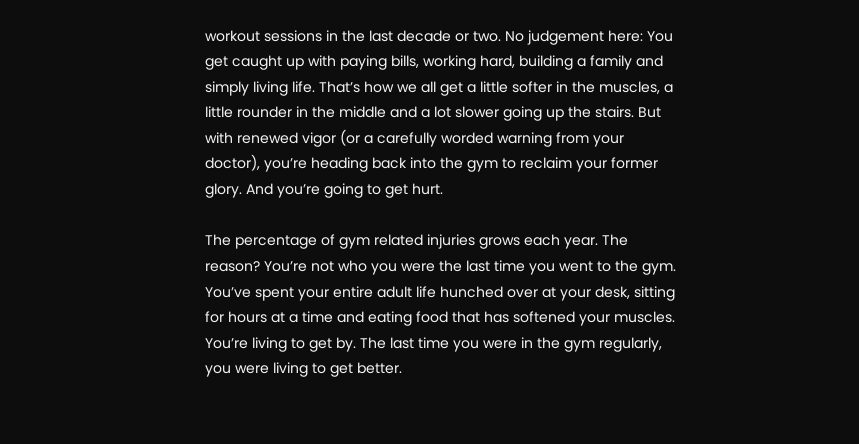workout sessions in the last decade or two. No judgement here: You get caught up with paying bills, working hard, building a family and simply living life. That’s how we all get a little softer in the muscles, a little rounder in the middle and a lot slower going up the stairs. But with renewed vigor (or a carefully worded warning from your doctor), you’re heading back into the gym to reclaim your former glory. And you’re going to get hurt.

The percentage of gym related injuries grows each year. The reason? You’re not who you were the last time you went to the gym. You’ve spent your entire adult life hunched over at your desk, sitting for hours at a time and eating food that has softened your muscles. You’re living to get by. The last time you were in the gym regularly, you were living to get better.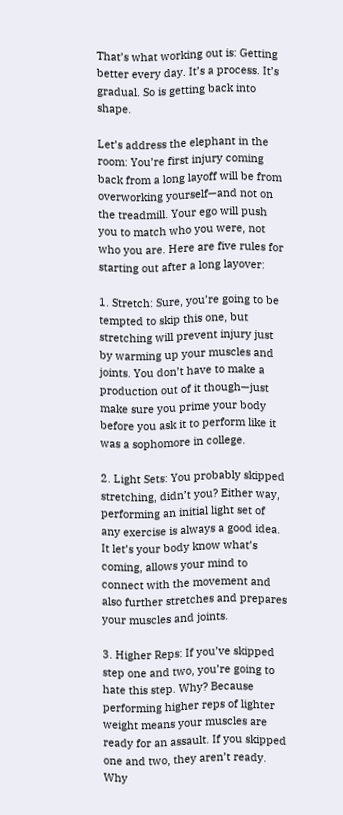That’s what working out is: Getting better every day. It’s a process. It’s gradual. So is getting back into shape.

Let’s address the elephant in the room: You’re first injury coming back from a long layoff will be from overworking yourself—and not on the treadmill. Your ego will push you to match who you were, not who you are. Here are five rules for starting out after a long layover:

1. Stretch: Sure, you’re going to be tempted to skip this one, but stretching will prevent injury just by warming up your muscles and joints. You don’t have to make a production out of it though—just make sure you prime your body before you ask it to perform like it was a sophomore in college.

2. Light Sets: You probably skipped stretching, didn’t you? Either way, performing an initial light set of any exercise is always a good idea. It let’s your body know what’s coming, allows your mind to connect with the movement and also further stretches and prepares your muscles and joints.

3. Higher Reps: If you’ve skipped step one and two, you’re going to hate this step. Why? Because performing higher reps of lighter weight means your muscles are ready for an assault. If you skipped one and two, they aren’t ready. Why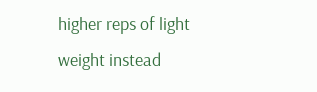higher reps of light weight instead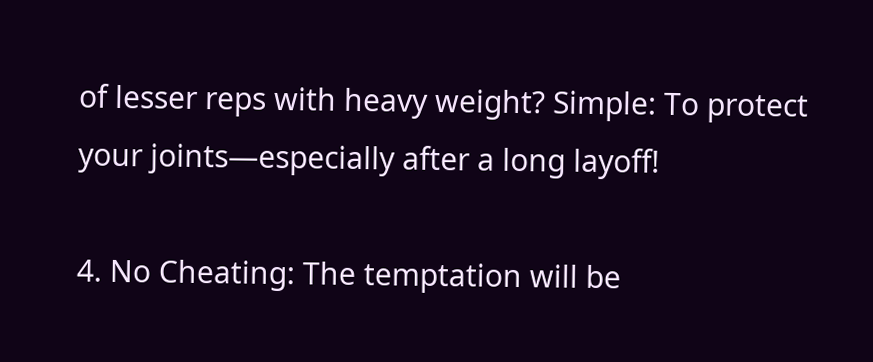of lesser reps with heavy weight? Simple: To protect your joints—especially after a long layoff!

4. No Cheating: The temptation will be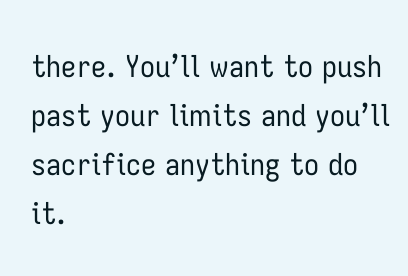there. You’ll want to push past your limits and you’ll sacrifice anything to do it.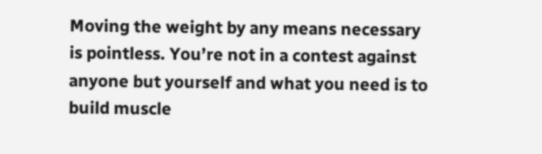Moving the weight by any means necessary is pointless. You’re not in a contest against anyone but yourself and what you need is to build muscle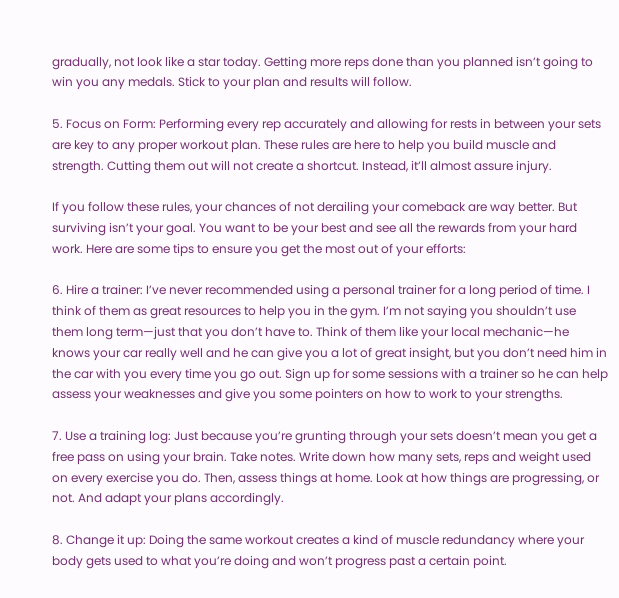gradually, not look like a star today. Getting more reps done than you planned isn’t going to win you any medals. Stick to your plan and results will follow.

5. Focus on Form: Performing every rep accurately and allowing for rests in between your sets are key to any proper workout plan. These rules are here to help you build muscle and strength. Cutting them out will not create a shortcut. Instead, it’ll almost assure injury.

If you follow these rules, your chances of not derailing your comeback are way better. But surviving isn’t your goal. You want to be your best and see all the rewards from your hard work. Here are some tips to ensure you get the most out of your efforts:

6. Hire a trainer: I’ve never recommended using a personal trainer for a long period of time. I think of them as great resources to help you in the gym. I’m not saying you shouldn’t use them long term—just that you don’t have to. Think of them like your local mechanic—he knows your car really well and he can give you a lot of great insight, but you don’t need him in the car with you every time you go out. Sign up for some sessions with a trainer so he can help assess your weaknesses and give you some pointers on how to work to your strengths.

7. Use a training log: Just because you’re grunting through your sets doesn’t mean you get a free pass on using your brain. Take notes. Write down how many sets, reps and weight used on every exercise you do. Then, assess things at home. Look at how things are progressing, or not. And adapt your plans accordingly.

8. Change it up: Doing the same workout creates a kind of muscle redundancy where your body gets used to what you’re doing and won’t progress past a certain point.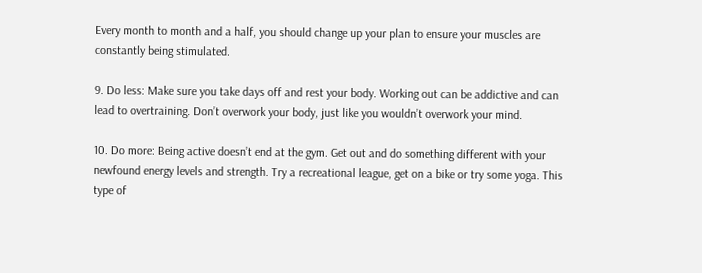Every month to month and a half, you should change up your plan to ensure your muscles are constantly being stimulated.

9. Do less: Make sure you take days off and rest your body. Working out can be addictive and can lead to overtraining. Don’t overwork your body, just like you wouldn’t overwork your mind.

10. Do more: Being active doesn’t end at the gym. Get out and do something different with your newfound energy levels and strength. Try a recreational league, get on a bike or try some yoga. This type of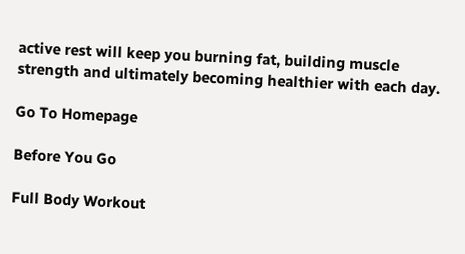active rest will keep you burning fat, building muscle strength and ultimately becoming healthier with each day.

Go To Homepage

Before You Go

Full Body Workout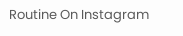Routine On Instagram